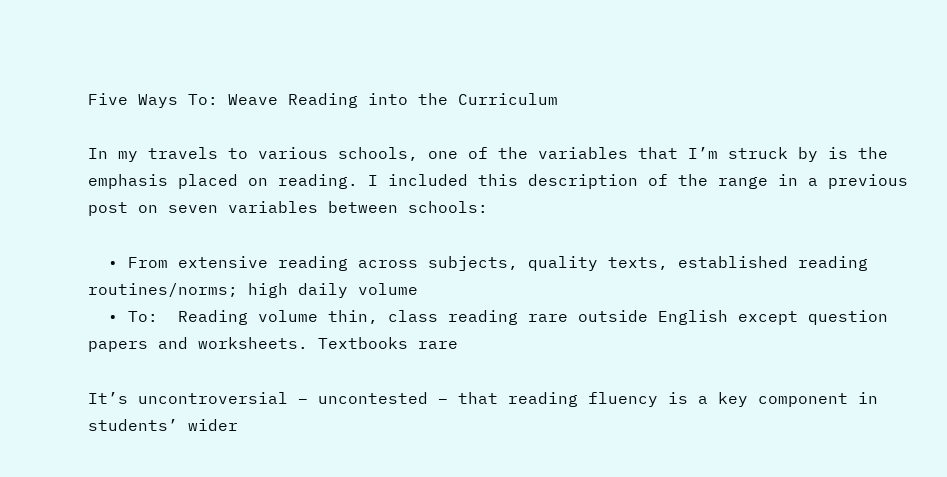Five Ways To: Weave Reading into the Curriculum

In my travels to various schools, one of the variables that I’m struck by is the emphasis placed on reading. I included this description of the range in a previous post on seven variables between schools:

  • From extensive reading across subjects, quality texts, established reading routines/norms; high daily volume
  • To:  Reading volume thin, class reading rare outside English except question papers and worksheets. Textbooks rare

It’s uncontroversial – uncontested – that reading fluency is a key component in students’ wider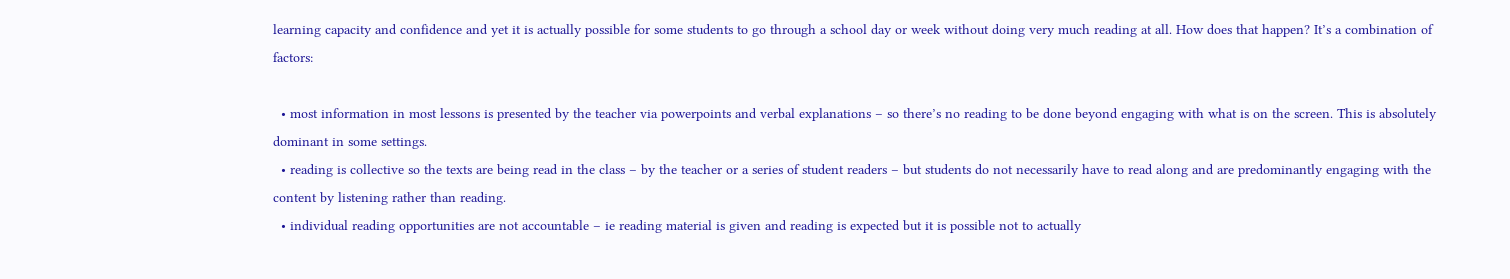learning capacity and confidence and yet it is actually possible for some students to go through a school day or week without doing very much reading at all. How does that happen? It’s a combination of factors:

  • most information in most lessons is presented by the teacher via powerpoints and verbal explanations – so there’s no reading to be done beyond engaging with what is on the screen. This is absolutely dominant in some settings.
  • reading is collective so the texts are being read in the class – by the teacher or a series of student readers – but students do not necessarily have to read along and are predominantly engaging with the content by listening rather than reading.
  • individual reading opportunities are not accountable – ie reading material is given and reading is expected but it is possible not to actually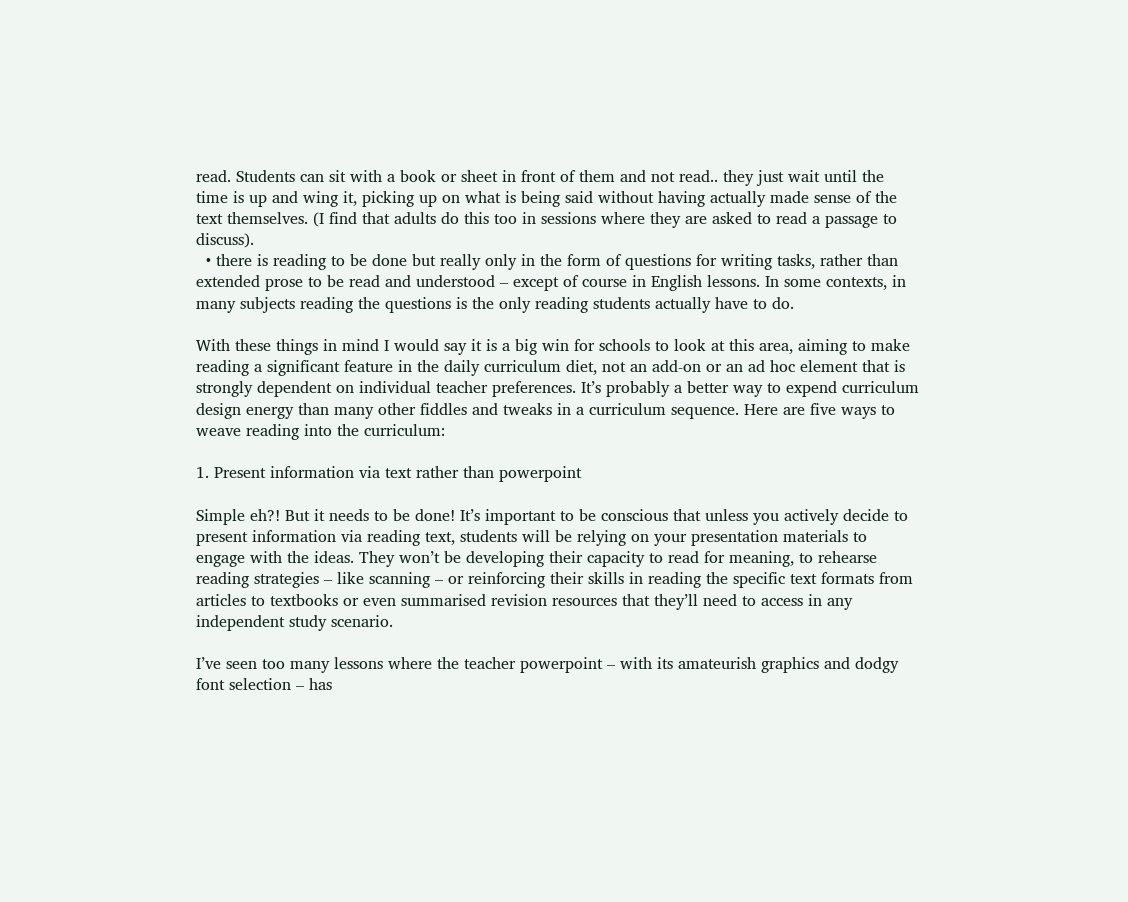read. Students can sit with a book or sheet in front of them and not read.. they just wait until the time is up and wing it, picking up on what is being said without having actually made sense of the text themselves. (I find that adults do this too in sessions where they are asked to read a passage to discuss).
  • there is reading to be done but really only in the form of questions for writing tasks, rather than extended prose to be read and understood – except of course in English lessons. In some contexts, in many subjects reading the questions is the only reading students actually have to do.

With these things in mind I would say it is a big win for schools to look at this area, aiming to make reading a significant feature in the daily curriculum diet, not an add-on or an ad hoc element that is strongly dependent on individual teacher preferences. It’s probably a better way to expend curriculum design energy than many other fiddles and tweaks in a curriculum sequence. Here are five ways to weave reading into the curriculum:

1. Present information via text rather than powerpoint

Simple eh?! But it needs to be done! It’s important to be conscious that unless you actively decide to present information via reading text, students will be relying on your presentation materials to engage with the ideas. They won’t be developing their capacity to read for meaning, to rehearse reading strategies – like scanning – or reinforcing their skills in reading the specific text formats from articles to textbooks or even summarised revision resources that they’ll need to access in any independent study scenario.

I’ve seen too many lessons where the teacher powerpoint – with its amateurish graphics and dodgy font selection – has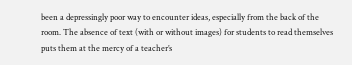been a depressingly poor way to encounter ideas, especially from the back of the room. The absence of text (with or without images) for students to read themselves puts them at the mercy of a teacher’s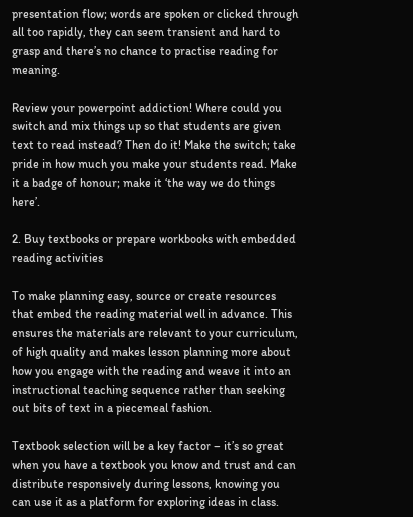presentation flow; words are spoken or clicked through all too rapidly, they can seem transient and hard to grasp and there’s no chance to practise reading for meaning.

Review your powerpoint addiction! Where could you switch and mix things up so that students are given text to read instead? Then do it! Make the switch; take pride in how much you make your students read. Make it a badge of honour; make it ‘the way we do things here’.

2. Buy textbooks or prepare workbooks with embedded reading activities

To make planning easy, source or create resources that embed the reading material well in advance. This ensures the materials are relevant to your curriculum, of high quality and makes lesson planning more about how you engage with the reading and weave it into an instructional teaching sequence rather than seeking out bits of text in a piecemeal fashion.

Textbook selection will be a key factor – it’s so great when you have a textbook you know and trust and can distribute responsively during lessons, knowing you can use it as a platform for exploring ideas in class.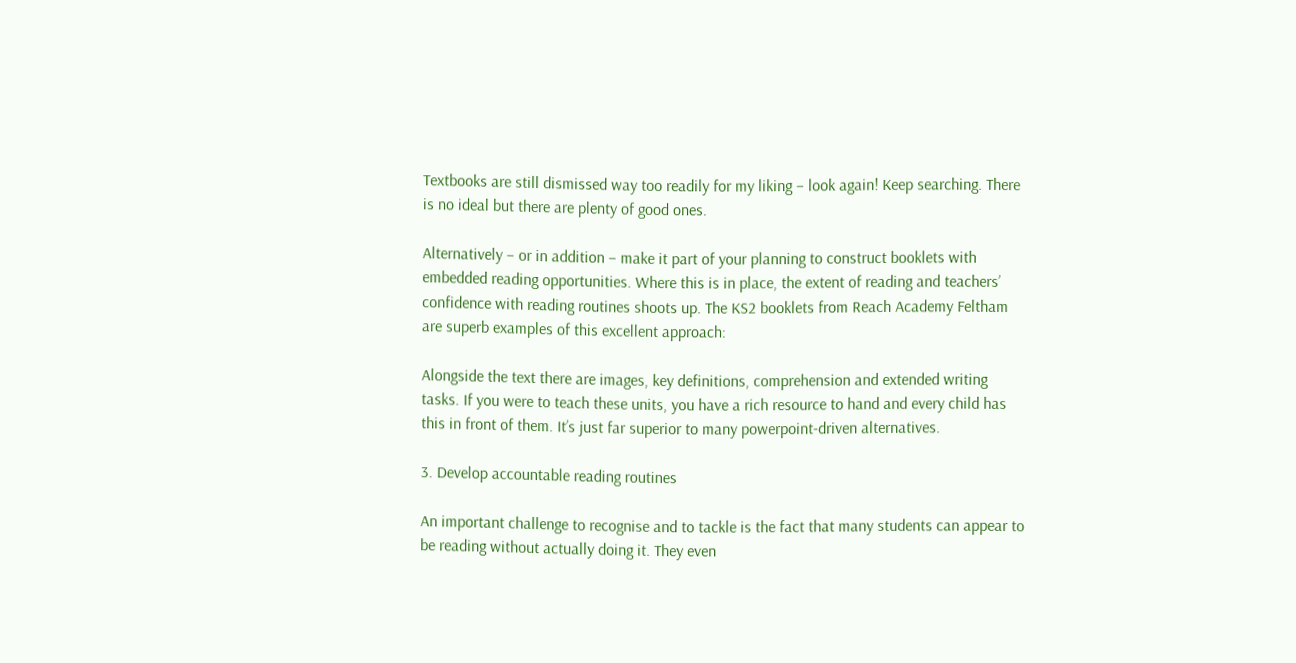Textbooks are still dismissed way too readily for my liking – look again! Keep searching. There is no ideal but there are plenty of good ones.

Alternatively – or in addition – make it part of your planning to construct booklets with embedded reading opportunities. Where this is in place, the extent of reading and teachers’ confidence with reading routines shoots up. The KS2 booklets from Reach Academy Feltham are superb examples of this excellent approach:

Alongside the text there are images, key definitions, comprehension and extended writing tasks. If you were to teach these units, you have a rich resource to hand and every child has this in front of them. It’s just far superior to many powerpoint-driven alternatives.

3. Develop accountable reading routines

An important challenge to recognise and to tackle is the fact that many students can appear to be reading without actually doing it. They even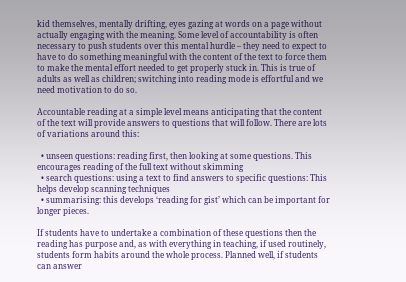kid themselves, mentally drifting, eyes gazing at words on a page without actually engaging with the meaning. Some level of accountability is often necessary to push students over this mental hurdle – they need to expect to have to do something meaningful with the content of the text to force them to make the mental effort needed to get properly stuck in. This is true of adults as well as children; switching into reading mode is effortful and we need motivation to do so.

Accountable reading at a simple level means anticipating that the content of the text will provide answers to questions that will follow. There are lots of variations around this:

  • unseen questions: reading first, then looking at some questions. This encourages reading of the full text without skimming
  • search questions: using a text to find answers to specific questions: This helps develop scanning techniques
  • summarising: this develops ‘reading for gist’ which can be important for longer pieces.

If students have to undertake a combination of these questions then the reading has purpose and, as with everything in teaching, if used routinely, students form habits around the whole process. Planned well, if students can answer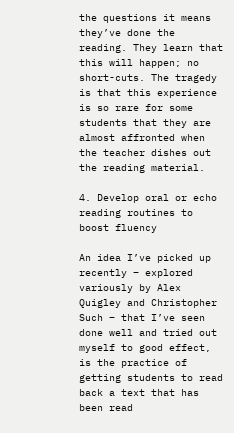the questions it means they’ve done the reading. They learn that this will happen; no short-cuts. The tragedy is that this experience is so rare for some students that they are almost affronted when the teacher dishes out the reading material.

4. Develop oral or echo reading routines to boost fluency

An idea I’ve picked up recently – explored variously by Alex Quigley and Christopher Such – that I’ve seen done well and tried out myself to good effect, is the practice of getting students to read back a text that has been read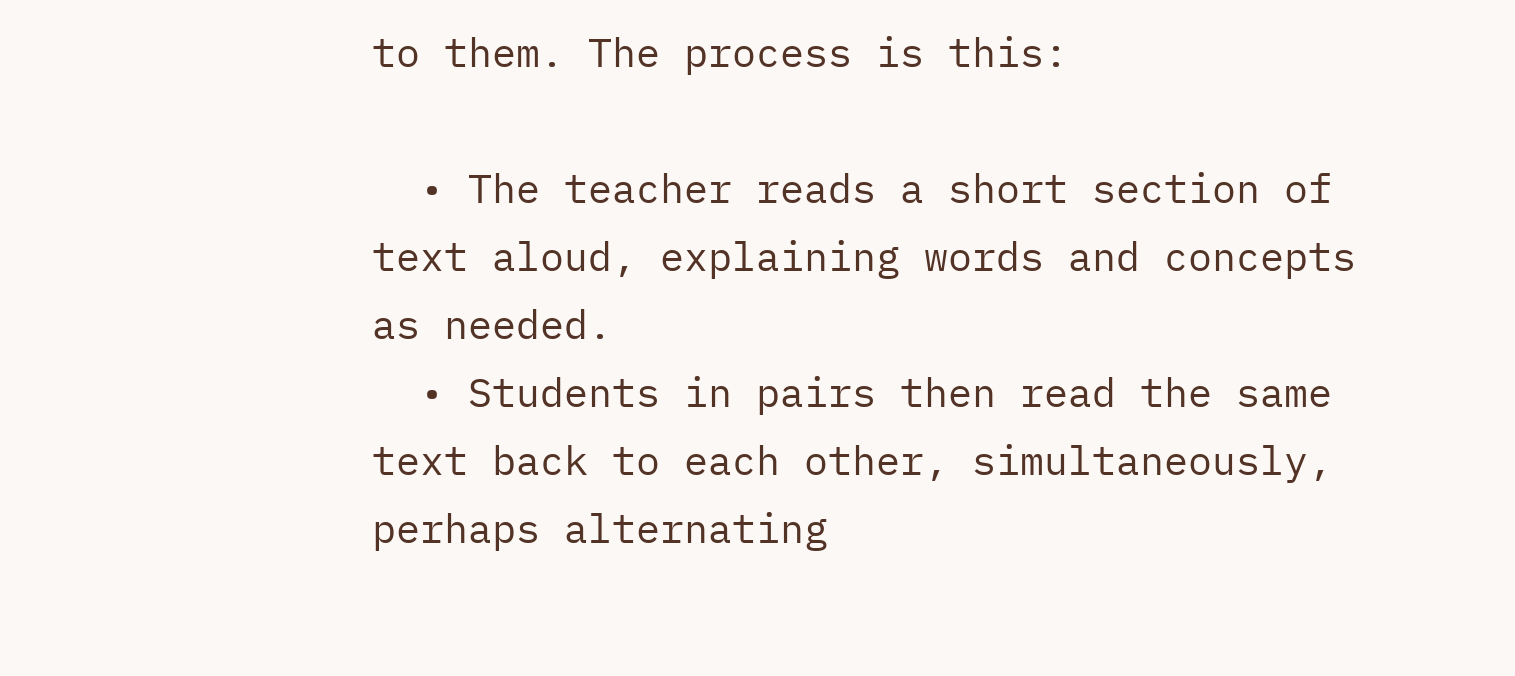to them. The process is this:

  • The teacher reads a short section of text aloud, explaining words and concepts as needed.
  • Students in pairs then read the same text back to each other, simultaneously, perhaps alternating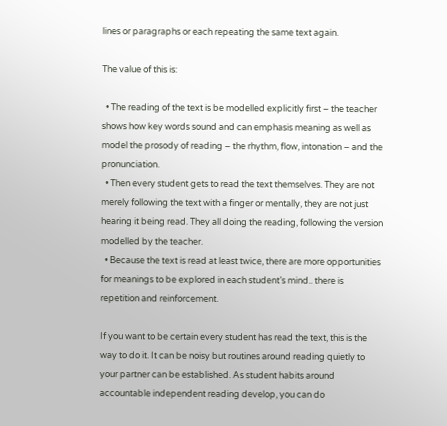lines or paragraphs or each repeating the same text again.

The value of this is:

  • The reading of the text is be modelled explicitly first – the teacher shows how key words sound and can emphasis meaning as well as model the prosody of reading – the rhythm, flow, intonation – and the pronunciation.
  • Then every student gets to read the text themselves. They are not merely following the text with a finger or mentally, they are not just hearing it being read. They all doing the reading, following the version modelled by the teacher.
  • Because the text is read at least twice, there are more opportunities for meanings to be explored in each student’s mind.. there is repetition and reinforcement.

If you want to be certain every student has read the text, this is the way to do it. It can be noisy but routines around reading quietly to your partner can be established. As student habits around accountable independent reading develop, you can do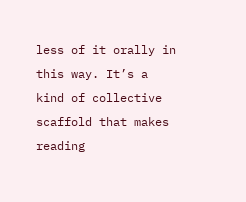less of it orally in this way. It’s a kind of collective scaffold that makes reading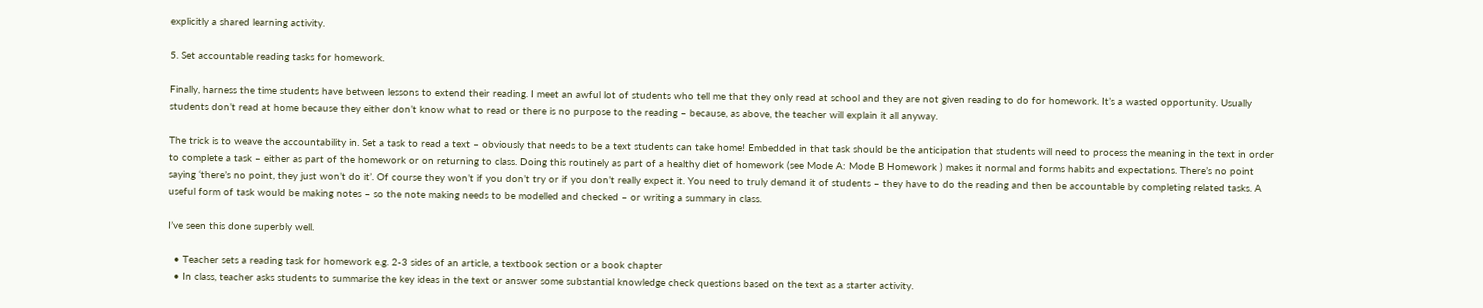explicitly a shared learning activity.

5. Set accountable reading tasks for homework.

Finally, harness the time students have between lessons to extend their reading. I meet an awful lot of students who tell me that they only read at school and they are not given reading to do for homework. It’s a wasted opportunity. Usually students don’t read at home because they either don’t know what to read or there is no purpose to the reading – because, as above, the teacher will explain it all anyway.

The trick is to weave the accountability in. Set a task to read a text – obviously that needs to be a text students can take home! Embedded in that task should be the anticipation that students will need to process the meaning in the text in order to complete a task – either as part of the homework or on returning to class. Doing this routinely as part of a healthy diet of homework (see Mode A: Mode B Homework ) makes it normal and forms habits and expectations. There’s no point saying ‘there’s no point, they just won’t do it’. Of course they won’t if you don’t try or if you don’t really expect it. You need to truly demand it of students – they have to do the reading and then be accountable by completing related tasks. A useful form of task would be making notes – so the note making needs to be modelled and checked – or writing a summary in class.

I’ve seen this done superbly well.

  • Teacher sets a reading task for homework e.g. 2-3 sides of an article, a textbook section or a book chapter
  • In class, teacher asks students to summarise the key ideas in the text or answer some substantial knowledge check questions based on the text as a starter activity.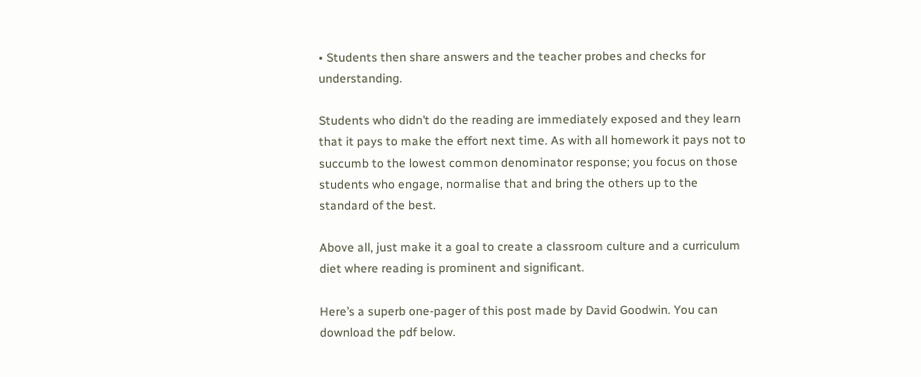• Students then share answers and the teacher probes and checks for understanding.

Students who didn’t do the reading are immediately exposed and they learn that it pays to make the effort next time. As with all homework it pays not to succumb to the lowest common denominator response; you focus on those students who engage, normalise that and bring the others up to the standard of the best.

Above all, just make it a goal to create a classroom culture and a curriculum diet where reading is prominent and significant.

Here’s a superb one-pager of this post made by David Goodwin. You can download the pdf below.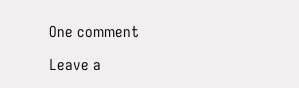One comment

Leave a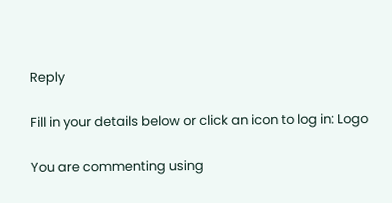Reply

Fill in your details below or click an icon to log in: Logo

You are commenting using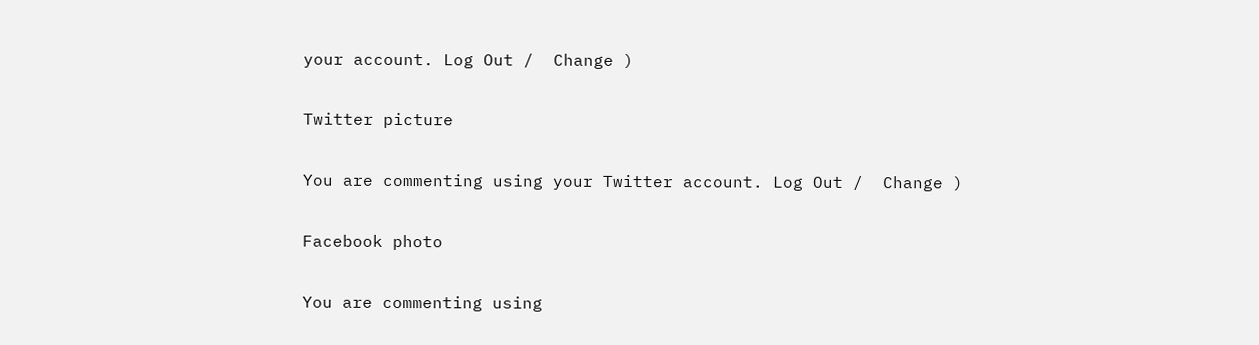your account. Log Out /  Change )

Twitter picture

You are commenting using your Twitter account. Log Out /  Change )

Facebook photo

You are commenting using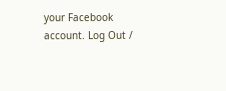your Facebook account. Log Out /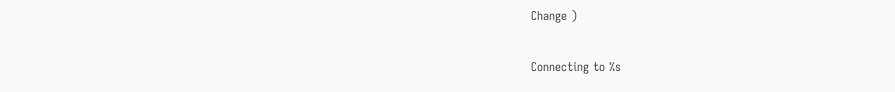Change )

Connecting to %s